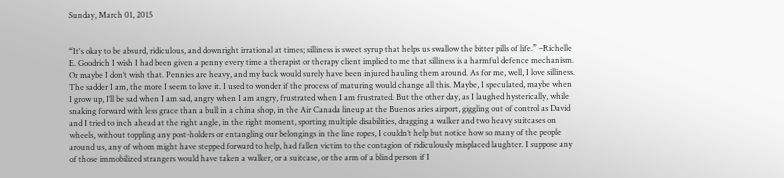Sunday, March 01, 2015


“It's okay to be absurd, ridiculous, and downright irrational at times; silliness is sweet syrup that helps us swallow the bitter pills of life.” –Richelle E. Goodrich I wish I had been given a penny every time a therapist or therapy client implied to me that silliness is a harmful defence mechanism. Or maybe I don’t wish that. Pennies are heavy, and my back would surely have been injured hauling them around. As for me, well, I love silliness. The sadder I am, the more I seem to love it. I used to wonder if the process of maturing would change all this. Maybe, I speculated, maybe when I grow up, I’ll be sad when I am sad, angry when I am angry, frustrated when I am frustrated. But the other day, as I laughed hysterically, while snaking forward with less grace than a bull in a china shop, in the Air Canada lineup at the Buenos aries airport, giggling out of control as David and I tried to inch ahead at the right angle, in the right moment, sporting multiple disabilities, dragging a walker and two heavy suitcases on wheels, without toppling any post-holders or entangling our belongings in the line ropes, I couldn’t help but notice how so many of the people around us, any of whom might have stepped forward to help, had fallen victim to the contagion of ridiculously misplaced laughter. I suppose any of those immobilized strangers would have taken a walker, or a suitcase, or the arm of a blind person if I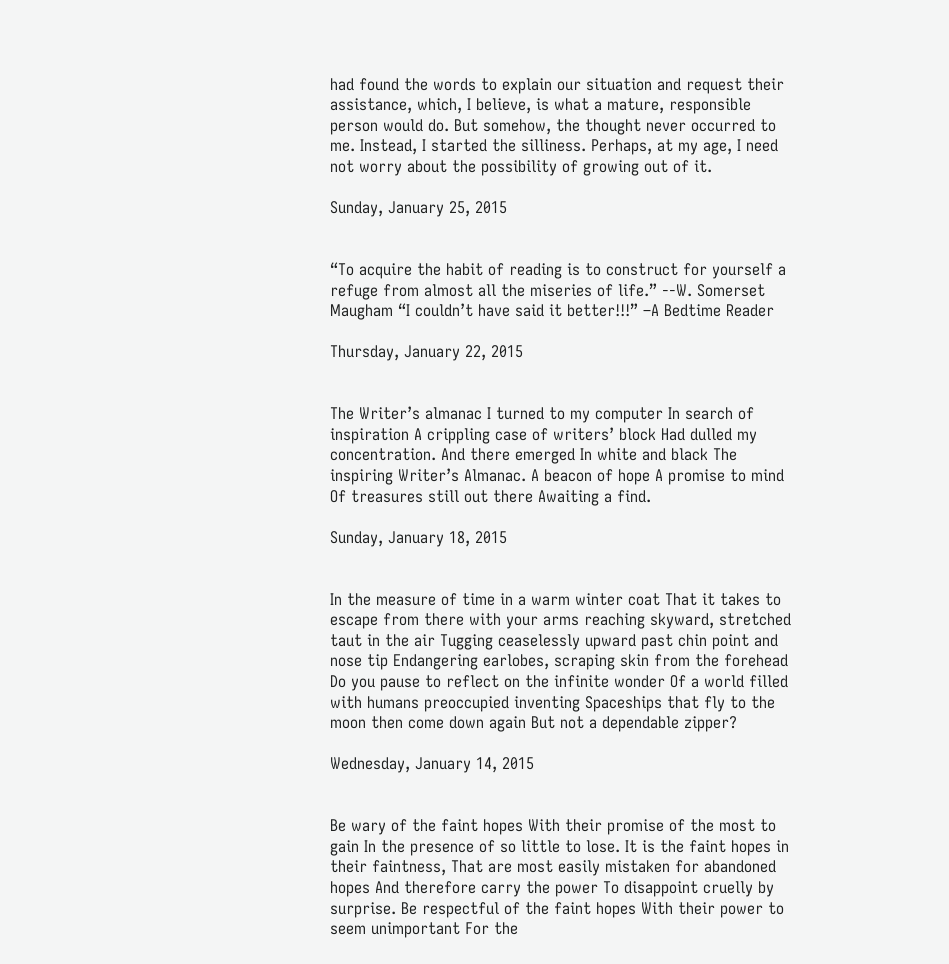had found the words to explain our situation and request their assistance, which, I believe, is what a mature, responsible person would do. But somehow, the thought never occurred to me. Instead, I started the silliness. Perhaps, at my age, I need not worry about the possibility of growing out of it.

Sunday, January 25, 2015


“To acquire the habit of reading is to construct for yourself a refuge from almost all the miseries of life.” --W. Somerset Maugham “I couldn’t have said it better!!!” –A Bedtime Reader

Thursday, January 22, 2015


The Writer’s almanac I turned to my computer In search of inspiration A crippling case of writers’ block Had dulled my concentration. And there emerged In white and black The inspiring Writer’s Almanac. A beacon of hope A promise to mind Of treasures still out there Awaiting a find.

Sunday, January 18, 2015


In the measure of time in a warm winter coat That it takes to escape from there with your arms reaching skyward, stretched taut in the air Tugging ceaselessly upward past chin point and nose tip Endangering earlobes, scraping skin from the forehead Do you pause to reflect on the infinite wonder Of a world filled with humans preoccupied inventing Spaceships that fly to the moon then come down again But not a dependable zipper?

Wednesday, January 14, 2015


Be wary of the faint hopes With their promise of the most to gain In the presence of so little to lose. It is the faint hopes in their faintness, That are most easily mistaken for abandoned hopes And therefore carry the power To disappoint cruelly by surprise. Be respectful of the faint hopes With their power to seem unimportant For the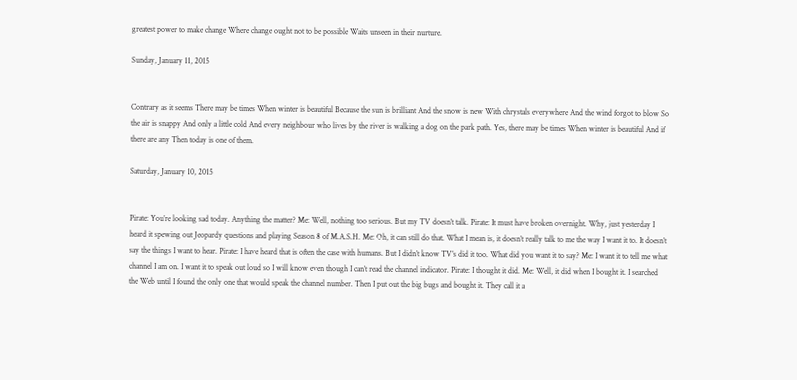greatest power to make change Where change ought not to be possible Waits unseen in their nurture.

Sunday, January 11, 2015


Contrary as it seems There may be times When winter is beautiful Because the sun is brilliant And the snow is new With chrystals everywhere And the wind forgot to blow So the air is snappy And only a little cold And every neighbour who lives by the river is walking a dog on the park path. Yes, there may be times When winter is beautiful And if there are any Then today is one of them.

Saturday, January 10, 2015


Pirate: You’re looking sad today. Anything the matter? Me: Well, nothing too serious. But my TV doesn’t talk. Pirate: It must have broken overnight. Why, just yesterday I heard it spewing out Jeopardy questions and playing Season 8 of M.A.S.H. Me: Oh, it can still do that. What I mean is, it doesn’t really talk to me the way I want it to. It doesn’t say the things I want to hear. Pirate: I have heard that is often the case with humans. But I didn’t know TV’s did it too. What did you want it to say? Me: I want it to tell me what channel I am on. I want it to speak out loud so I will know even though I can’t read the channel indicator. Pirate: I thought it did. Me: Well, it did when I bought it. I searched the Web until I found the only one that would speak the channel number. Then I put out the big bugs and bought it. They call it a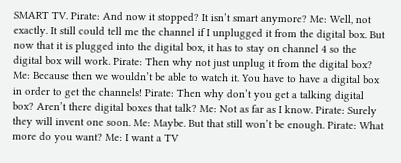SMART TV. Pirate: And now it stopped? It isn’t smart anymore? Me: Well, not exactly. It still could tell me the channel if I unplugged it from the digital box. But now that it is plugged into the digital box, it has to stay on channel 4 so the digital box will work. Pirate: Then why not just unplug it from the digital box? Me: Because then we wouldn’t be able to watch it. You have to have a digital box in order to get the channels! Pirate: Then why don’t you get a talking digital box? Aren’t there digital boxes that talk? Me: Not as far as I know. Pirate: Surely they will invent one soon. Me: Maybe. But that still won’t be enough. Pirate: What more do you want? Me: I want a TV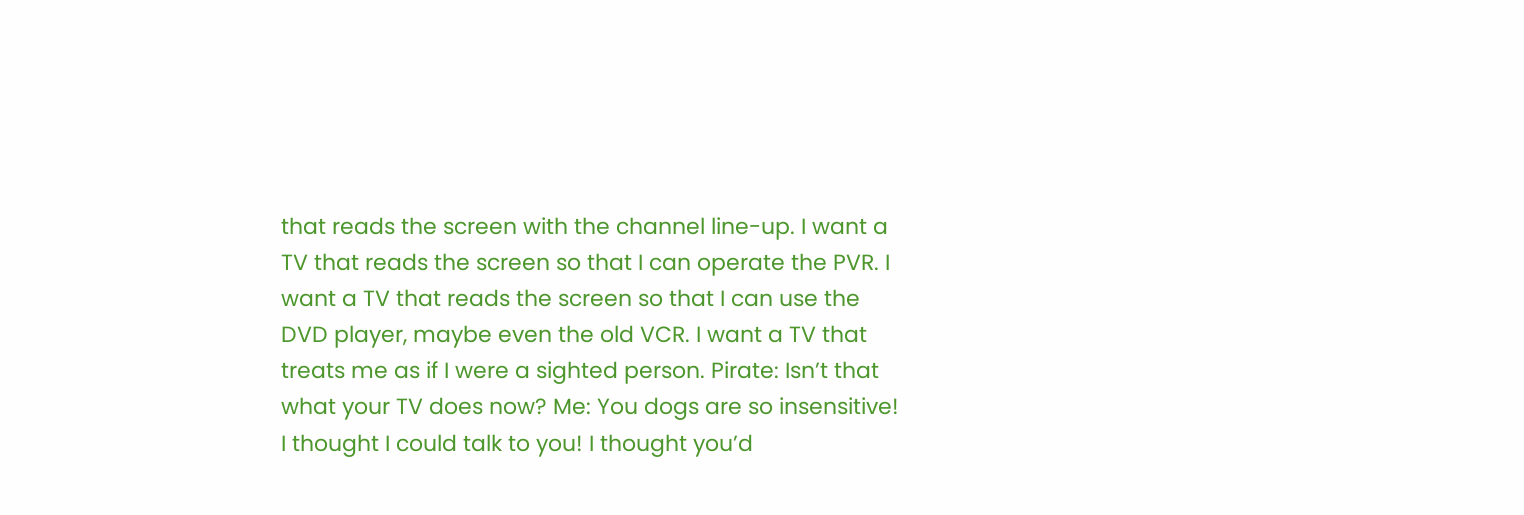that reads the screen with the channel line-up. I want a TV that reads the screen so that I can operate the PVR. I want a TV that reads the screen so that I can use the DVD player, maybe even the old VCR. I want a TV that treats me as if I were a sighted person. Pirate: Isn’t that what your TV does now? Me: You dogs are so insensitive! I thought I could talk to you! I thought you’d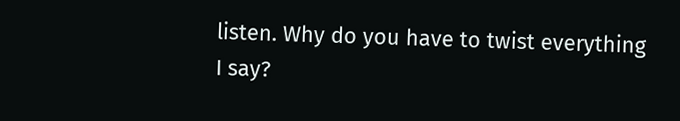listen. Why do you have to twist everything I say?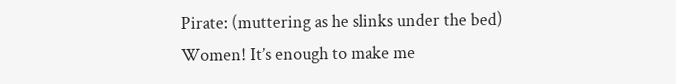Pirate: (muttering as he slinks under the bed) Women! It’s enough to make me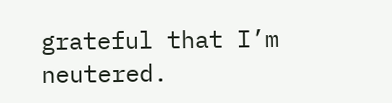grateful that I’m neutered.